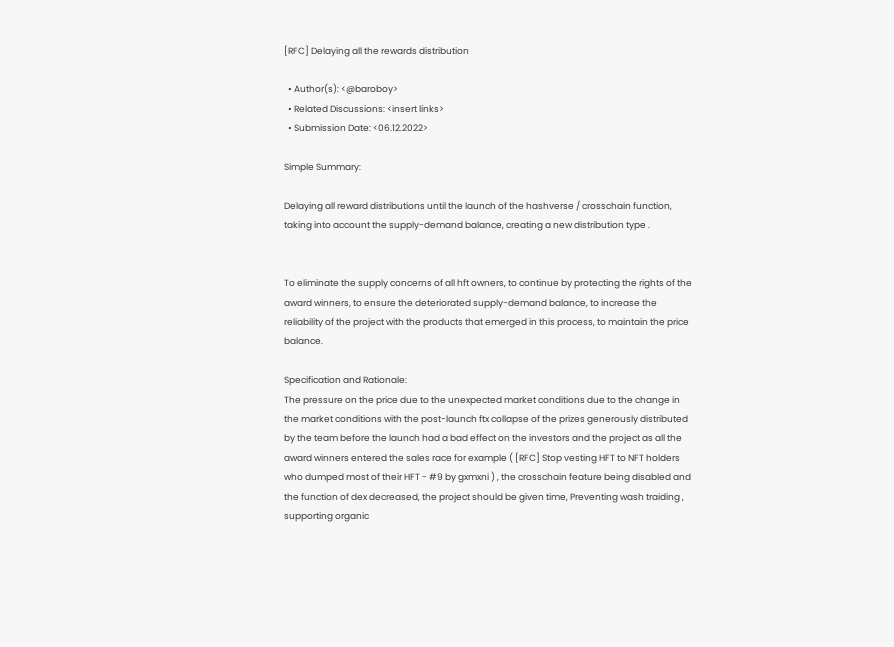[RFC] Delaying all the rewards distribution

  • Author(s): <@baroboy>
  • Related Discussions: <insert links>
  • Submission Date: <06.12.2022>

Simple Summary:

Delaying all reward distributions until the launch of the hashverse / crosschain function, taking into account the supply-demand balance, creating a new distribution type .


To eliminate the supply concerns of all hft owners, to continue by protecting the rights of the award winners, to ensure the deteriorated supply-demand balance, to increase the reliability of the project with the products that emerged in this process, to maintain the price balance.

Specification and Rationale:
The pressure on the price due to the unexpected market conditions due to the change in the market conditions with the post-launch ftx collapse of the prizes generously distributed by the team before the launch had a bad effect on the investors and the project as all the award winners entered the sales race for example ( [RFC] Stop vesting HFT to NFT holders who dumped most of their HFT - #9 by gxmxni ) , the crosschain feature being disabled and the function of dex decreased, the project should be given time, Preventing wash traiding , supporting organic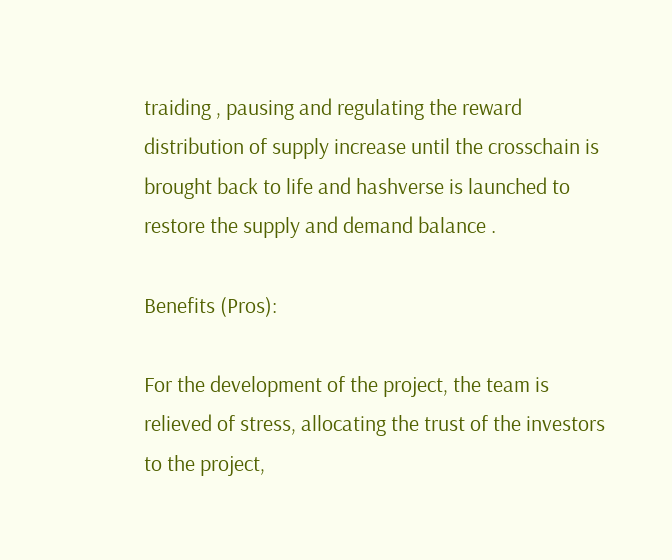traiding , pausing and regulating the reward distribution of supply increase until the crosschain is brought back to life and hashverse is launched to restore the supply and demand balance .

Benefits (Pros):

For the development of the project, the team is relieved of stress, allocating the trust of the investors to the project,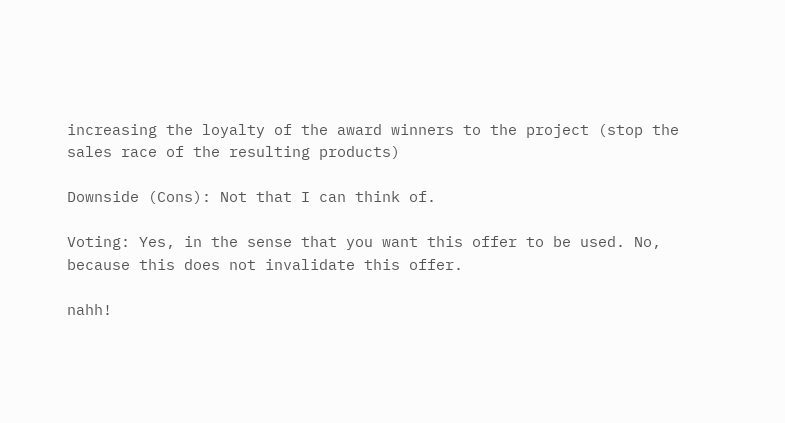increasing the loyalty of the award winners to the project (stop the sales race of the resulting products)

Downside (Cons): Not that I can think of.

Voting: Yes, in the sense that you want this offer to be used. No, because this does not invalidate this offer.

nahh!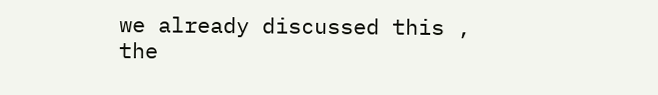we already discussed this , the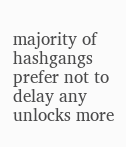majority of hashgangs prefer not to delay any unlocks more